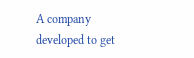A company developed to get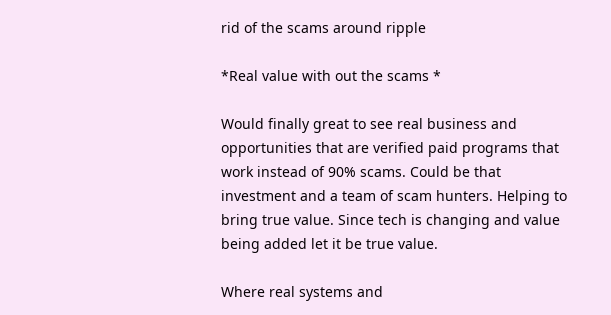rid of the scams around ripple

*Real value with out the scams *

Would finally great to see real business and opportunities that are verified paid programs that work instead of 90% scams. Could be that investment and a team of scam hunters. Helping to bring true value. Since tech is changing and value being added let it be true value.

Where real systems and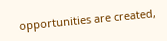opportunities are created,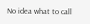No idea what to call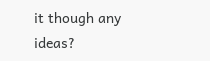it though any ideas?